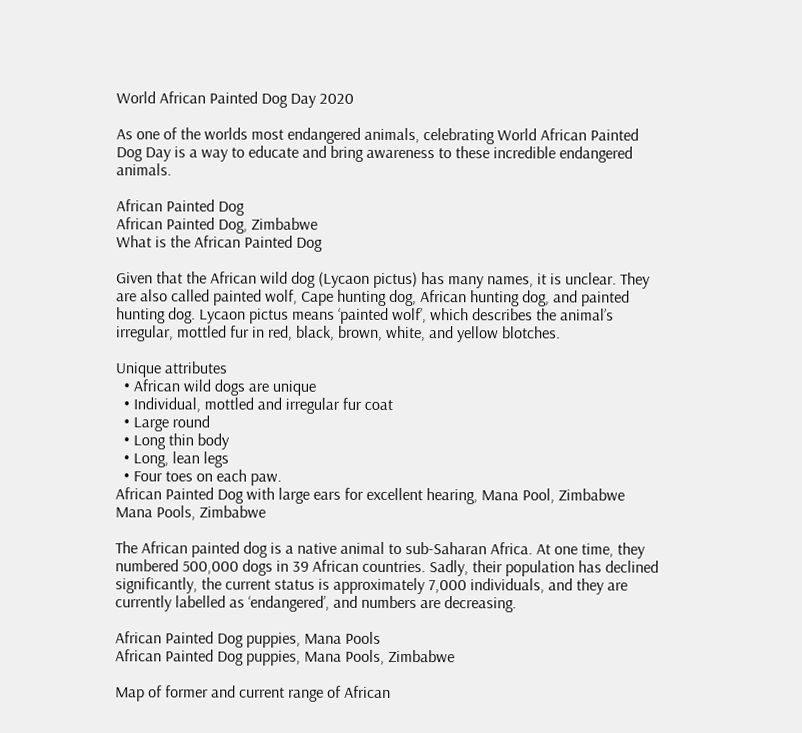World African Painted Dog Day 2020

As one of the worlds most endangered animals, celebrating World African Painted Dog Day is a way to educate and bring awareness to these incredible endangered animals.

African Painted Dog
African Painted Dog, Zimbabwe
What is the African Painted Dog

Given that the African wild dog (Lycaon pictus) has many names, it is unclear. They are also called painted wolf, Cape hunting dog, African hunting dog, and painted hunting dog. Lycaon pictus means ‘painted wolf’, which describes the animal’s irregular, mottled fur in red, black, brown, white, and yellow blotches.

Unique attributes
  • African wild dogs are unique
  • Individual, mottled and irregular fur coat
  • Large round
  • Long thin body
  • Long, lean legs
  • Four toes on each paw.
African Painted Dog with large ears for excellent hearing, Mana Pool, Zimbabwe
Mana Pools, Zimbabwe

The African painted dog is a native animal to sub-Saharan Africa. At one time, they numbered 500,000 dogs in 39 African countries. Sadly, their population has declined significantly, the current status is approximately 7,000 individuals, and they are currently labelled as ‘endangered’, and numbers are decreasing.

African Painted Dog puppies, Mana Pools
African Painted Dog puppies, Mana Pools, Zimbabwe

Map of former and current range of African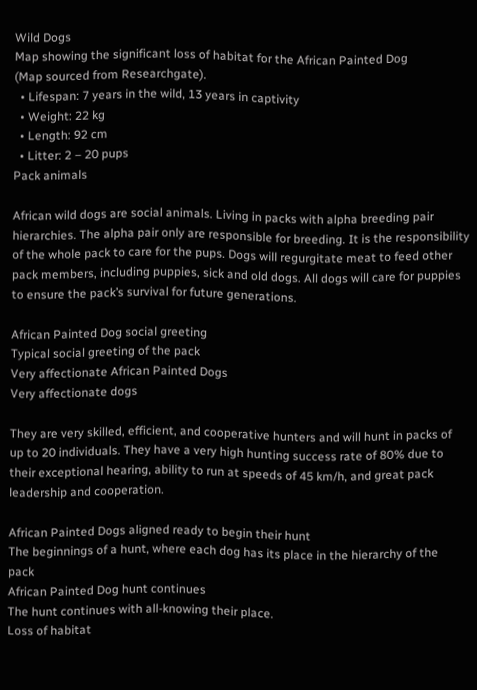Wild Dogs
Map showing the significant loss of habitat for the African Painted Dog
(Map sourced from Researchgate).
  • Lifespan: 7 years in the wild, 13 years in captivity
  • Weight: 22 kg
  • Length: 92 cm
  • Litter: 2 – 20 pups
Pack animals

African wild dogs are social animals. Living in packs with alpha breeding pair hierarchies. The alpha pair only are responsible for breeding. It is the responsibility of the whole pack to care for the pups. Dogs will regurgitate meat to feed other pack members, including puppies, sick and old dogs. All dogs will care for puppies to ensure the pack’s survival for future generations.

African Painted Dog social greeting
Typical social greeting of the pack
Very affectionate African Painted Dogs
Very affectionate dogs

They are very skilled, efficient, and cooperative hunters and will hunt in packs of up to 20 individuals. They have a very high hunting success rate of 80% due to their exceptional hearing, ability to run at speeds of 45 km/h, and great pack leadership and cooperation.

African Painted Dogs aligned ready to begin their hunt
The beginnings of a hunt, where each dog has its place in the hierarchy of the pack
African Painted Dog hunt continues
The hunt continues with all-knowing their place.
Loss of habitat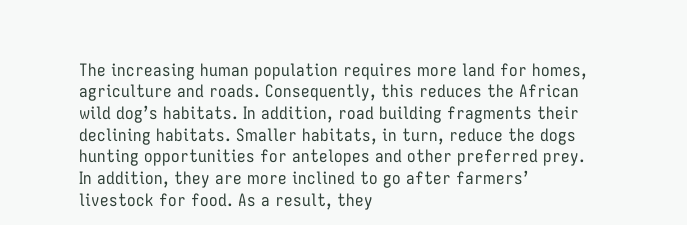The increasing human population requires more land for homes, agriculture and roads. Consequently, this reduces the African wild dog’s habitats. In addition, road building fragments their declining habitats. Smaller habitats, in turn, reduce the dogs hunting opportunities for antelopes and other preferred prey. In addition, they are more inclined to go after farmers’ livestock for food. As a result, they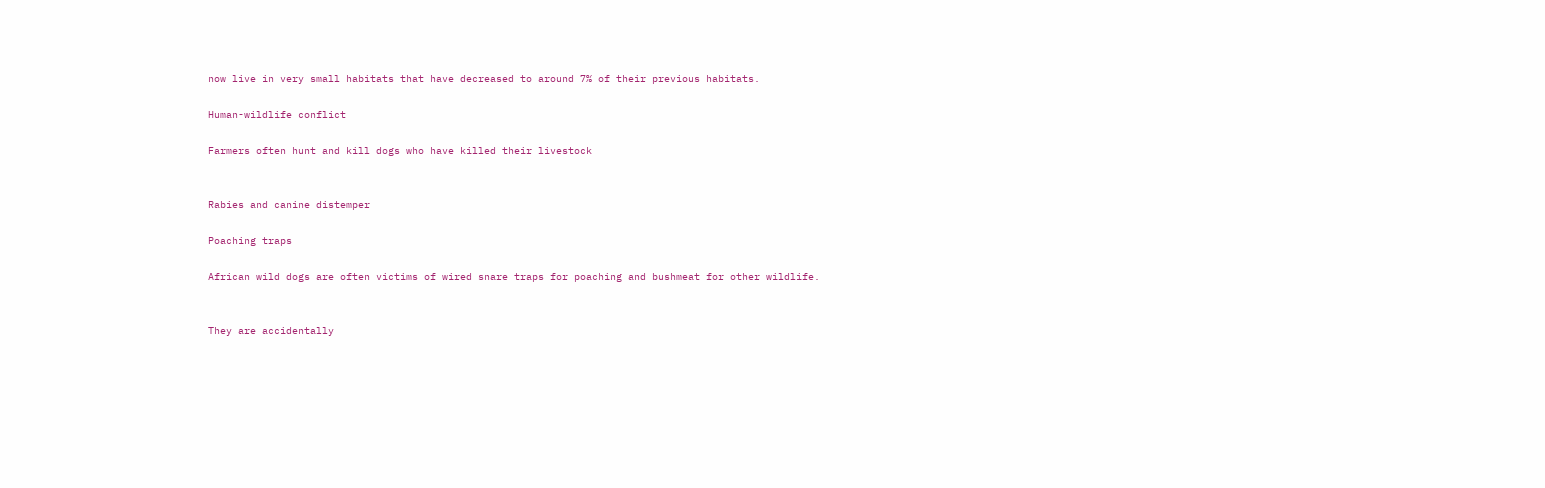now live in very small habitats that have decreased to around 7% of their previous habitats.

Human-wildlife conflict

Farmers often hunt and kill dogs who have killed their livestock


Rabies and canine distemper

Poaching traps

African wild dogs are often victims of wired snare traps for poaching and bushmeat for other wildlife.


They are accidentally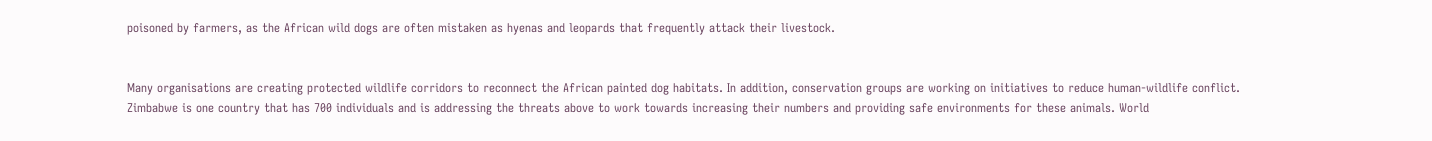poisoned by farmers, as the African wild dogs are often mistaken as hyenas and leopards that frequently attack their livestock.


Many organisations are creating protected wildlife corridors to reconnect the African painted dog habitats. In addition, conservation groups are working on initiatives to reduce human-wildlife conflict. Zimbabwe is one country that has 700 individuals and is addressing the threats above to work towards increasing their numbers and providing safe environments for these animals. World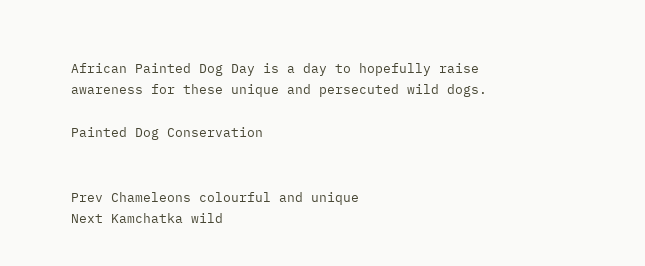African Painted Dog Day is a day to hopefully raise awareness for these unique and persecuted wild dogs.

Painted Dog Conservation


Prev Chameleons colourful and unique
Next Kamchatka wild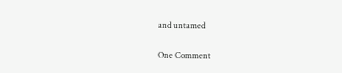and untamed

One Comment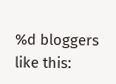%d bloggers like this: